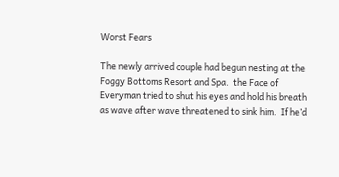Worst Fears

The newly arrived couple had begun nesting at the Foggy Bottoms Resort and Spa.  the Face of Everyman tried to shut his eyes and hold his breath as wave after wave threatened to sink him.  If he’d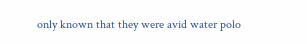only known that they were avid water polo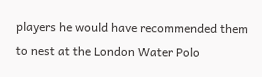players he would have recommended them to nest at the London Water Polo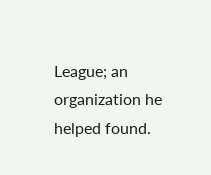League; an organization he helped found.